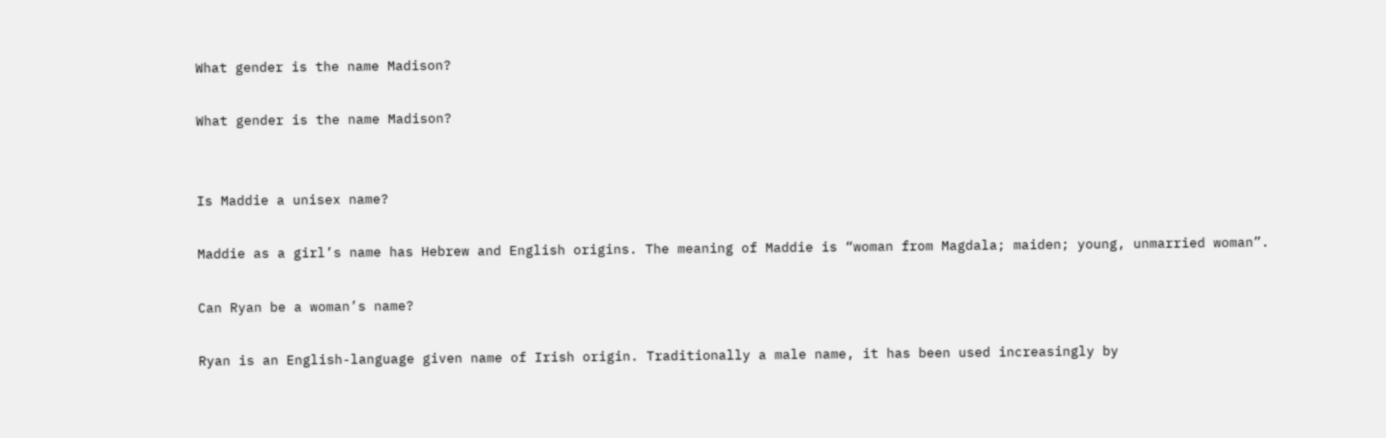What gender is the name Madison?

What gender is the name Madison?


Is Maddie a unisex name?

Maddie as a girl’s name has Hebrew and English origins. The meaning of Maddie is “woman from Magdala; maiden; young, unmarried woman”.

Can Ryan be a woman’s name?

Ryan is an English-language given name of Irish origin. Traditionally a male name, it has been used increasingly by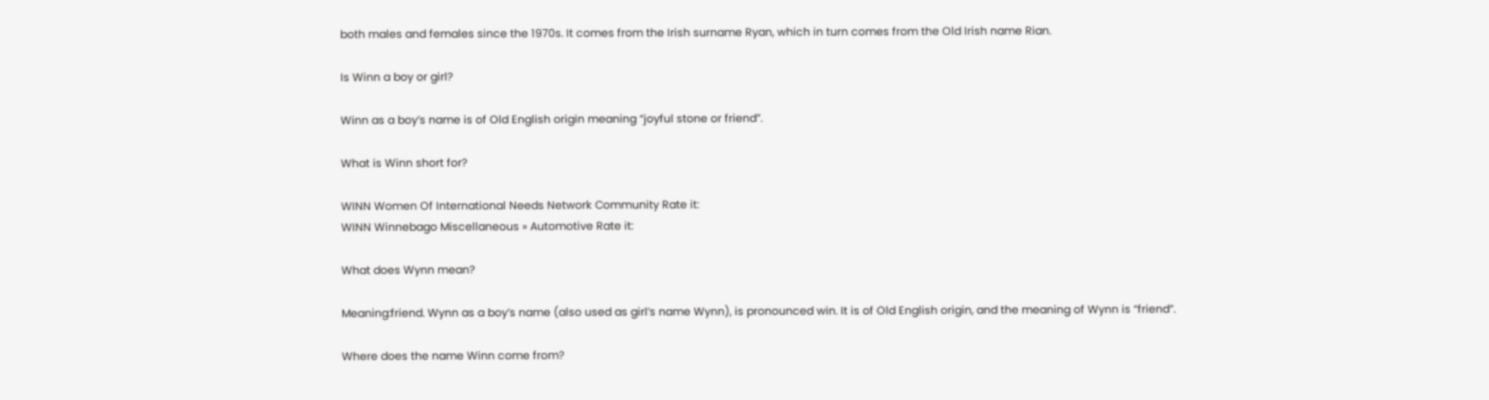both males and females since the 1970s. It comes from the Irish surname Ryan, which in turn comes from the Old Irish name Rian.

Is Winn a boy or girl?

Winn as a boy’s name is of Old English origin meaning “joyful stone or friend”.

What is Winn short for?

WINN Women Of International Needs Network Community Rate it:
WINN Winnebago Miscellaneous » Automotive Rate it:

What does Wynn mean?

Meaning:friend. Wynn as a boy’s name (also used as girl’s name Wynn), is pronounced win. It is of Old English origin, and the meaning of Wynn is “friend”.

Where does the name Winn come from?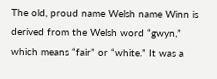The old, proud name Welsh name Winn is derived from the Welsh word “gwyn,” which means “fair” or “white.” It was a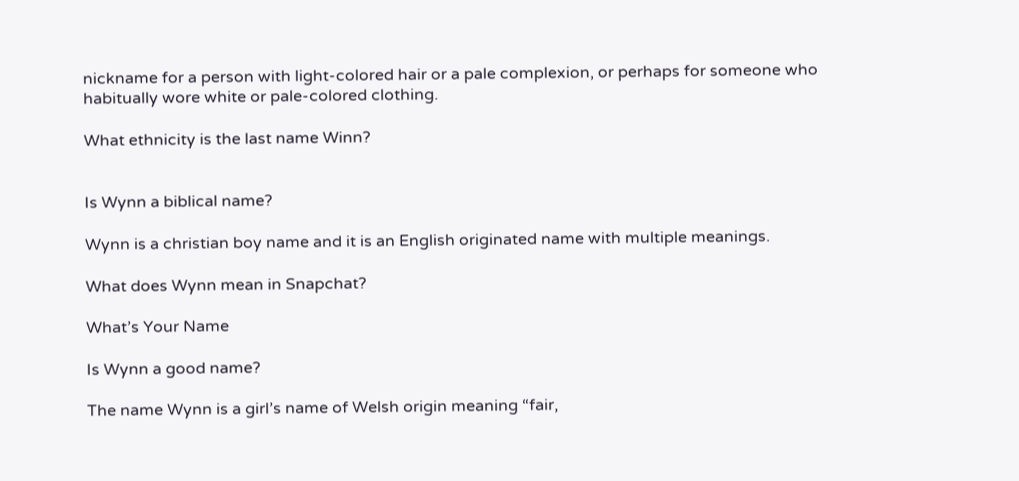nickname for a person with light-colored hair or a pale complexion, or perhaps for someone who habitually wore white or pale-colored clothing.

What ethnicity is the last name Winn?


Is Wynn a biblical name?

Wynn is a christian boy name and it is an English originated name with multiple meanings.

What does Wynn mean in Snapchat?

What’s Your Name

Is Wynn a good name?

The name Wynn is a girl’s name of Welsh origin meaning “fair,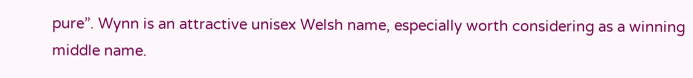pure”. Wynn is an attractive unisex Welsh name, especially worth considering as a winning middle name.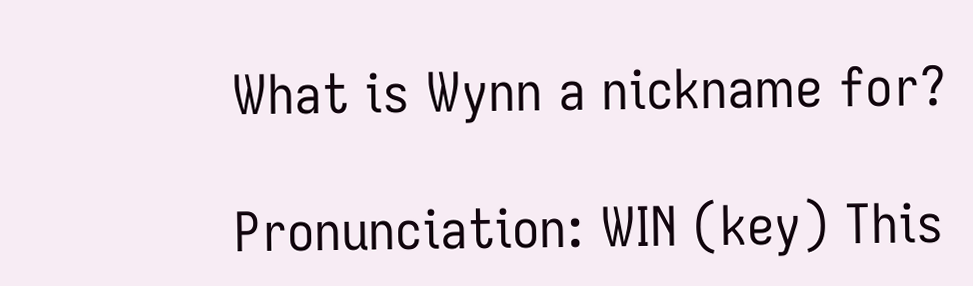What is Wynn a nickname for?

Pronunciation: WIN (key) This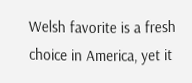Welsh favorite is a fresh choice in America, yet it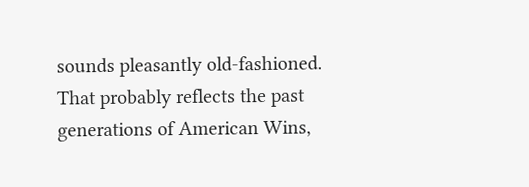sounds pleasantly old-fashioned. That probably reflects the past generations of American Wins,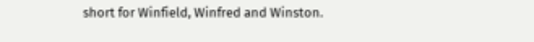short for Winfield, Winfred and Winston.